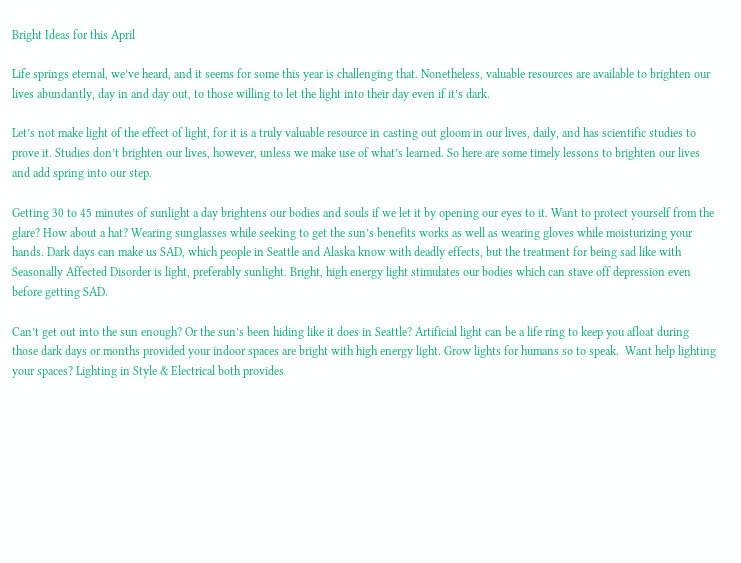Bright Ideas for this April

Life springs eternal, we’ve heard, and it seems for some this year is challenging that. Nonetheless, valuable resources are available to brighten our lives abundantly, day in and day out, to those willing to let the light into their day even if it’s dark.

Let’s not make light of the effect of light, for it is a truly valuable resource in casting out gloom in our lives, daily, and has scientific studies to prove it. Studies don’t brighten our lives, however, unless we make use of what’s learned. So here are some timely lessons to brighten our lives and add spring into our step.

Getting 30 to 45 minutes of sunlight a day brightens our bodies and souls if we let it by opening our eyes to it. Want to protect yourself from the glare? How about a hat? Wearing sunglasses while seeking to get the sun’s benefits works as well as wearing gloves while moisturizing your hands. Dark days can make us SAD, which people in Seattle and Alaska know with deadly effects, but the treatment for being sad like with Seasonally Affected Disorder is light, preferably sunlight. Bright, high energy light stimulates our bodies which can stave off depression even before getting SAD.

Can’t get out into the sun enough? Or the sun’s been hiding like it does in Seattle? Artificial light can be a life ring to keep you afloat during those dark days or months provided your indoor spaces are bright with high energy light. Grow lights for humans so to speak.  Want help lighting your spaces? Lighting in Style & Electrical both provides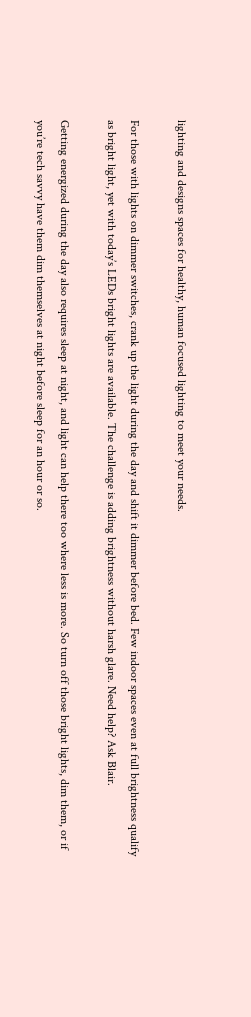lighting and designs spaces for healthy, human focused lighting to meet your needs.

For those with lights on dimmer switches, crank up the light during the day and shift it dimmer before bed. Few indoor spaces even at full brightness qualify as bright light, yet with today’s LEDs bright lights are available. The challenge is adding brightness without harsh glare. Need help? Ask Blair.

Getting energized during the day also requires sleep at night, and light can help there too where less is more. So turn off those bright lights, dim them, or if you’re tech savvy have them dim themselves at night before sleep for an hour or so.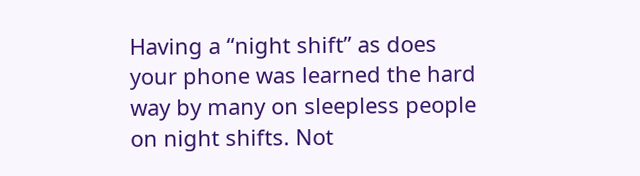Having a “night shift” as does your phone was learned the hard way by many on sleepless people on night shifts. Not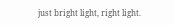just bright light, right light.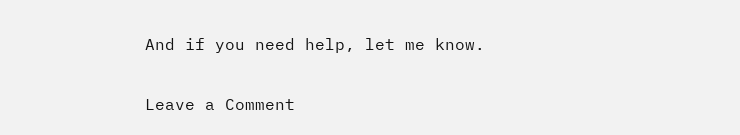And if you need help, let me know.

Leave a Comment